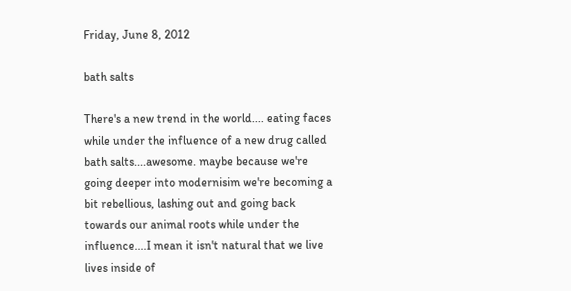Friday, June 8, 2012

bath salts

There's a new trend in the world.... eating faces while under the influence of a new drug called bath salts....awesome. maybe because we're going deeper into modernisim we're becoming a bit rebellious, lashing out and going back towards our animal roots while under the influence....I mean it isn't natural that we live lives inside of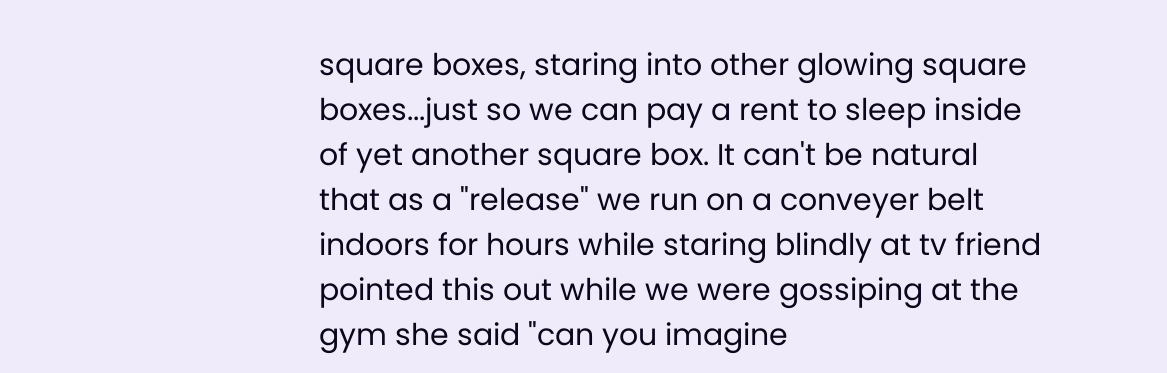square boxes, staring into other glowing square boxes...just so we can pay a rent to sleep inside of yet another square box. It can't be natural that as a "release" we run on a conveyer belt indoors for hours while staring blindly at tv friend pointed this out while we were gossiping at the gym she said "can you imagine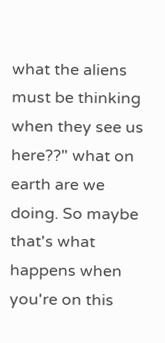what the aliens must be thinking when they see us here??" what on earth are we doing. So maybe that's what happens when you're on this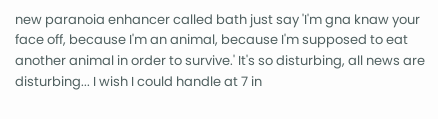new paranoia enhancer called bath just say 'I'm gna knaw your face off, because I'm an animal, because I'm supposed to eat another animal in order to survive.' It's so disturbing, all news are disturbing... I wish I could handle at 7 in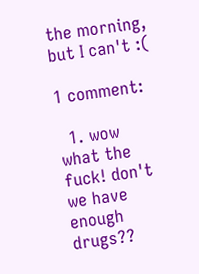the morning, but I can't :(

1 comment:

  1. wow what the fuck! don't we have enough drugs??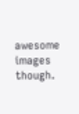awesome images though.